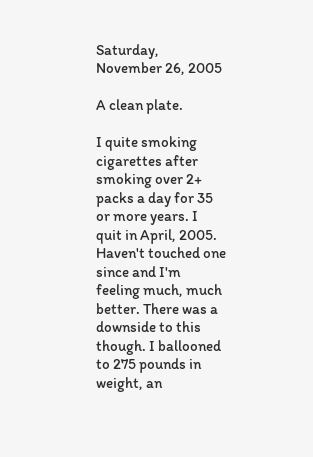Saturday, November 26, 2005

A clean plate.

I quite smoking cigarettes after smoking over 2+ packs a day for 35 or more years. I quit in April, 2005. Haven't touched one since and I'm feeling much, much better. There was a downside to this though. I ballooned to 275 pounds in weight, an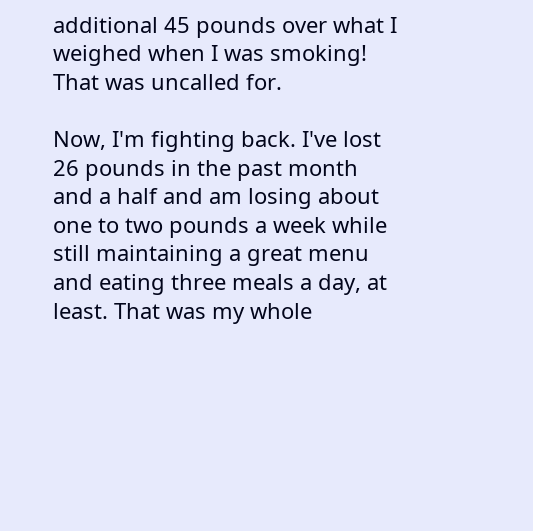additional 45 pounds over what I weighed when I was smoking! That was uncalled for.

Now, I'm fighting back. I've lost 26 pounds in the past month and a half and am losing about one to two pounds a week while still maintaining a great menu and eating three meals a day, at least. That was my whole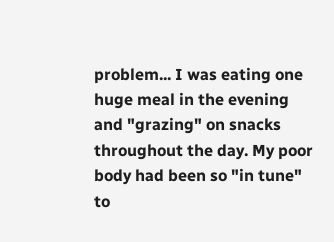problem... I was eating one huge meal in the evening and "grazing" on snacks throughout the day. My poor body had been so "in tune" to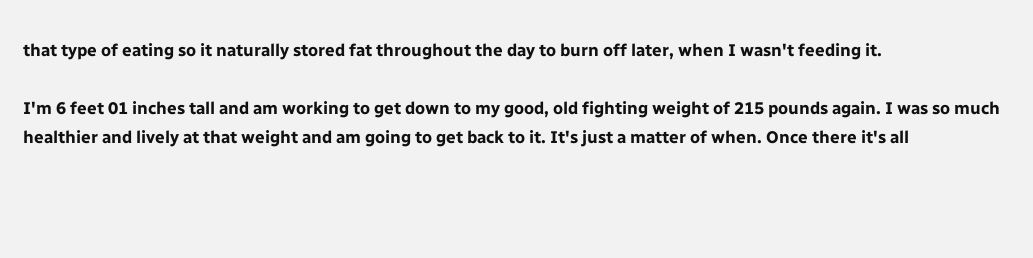that type of eating so it naturally stored fat throughout the day to burn off later, when I wasn't feeding it.

I'm 6 feet 01 inches tall and am working to get down to my good, old fighting weight of 215 pounds again. I was so much healthier and lively at that weight and am going to get back to it. It's just a matter of when. Once there it's all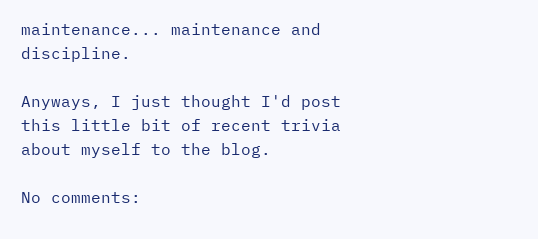maintenance... maintenance and discipline.

Anyways, I just thought I'd post this little bit of recent trivia about myself to the blog.

No comments: